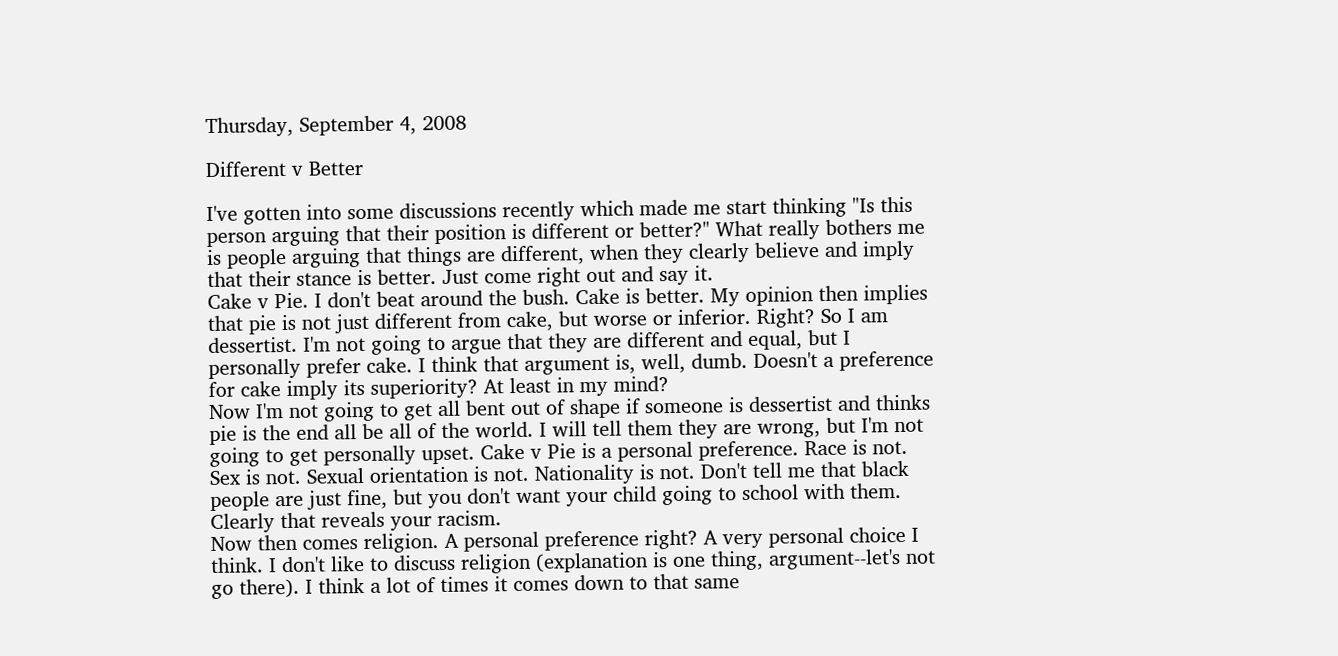Thursday, September 4, 2008

Different v Better

I've gotten into some discussions recently which made me start thinking "Is this person arguing that their position is different or better?" What really bothers me is people arguing that things are different, when they clearly believe and imply that their stance is better. Just come right out and say it.
Cake v Pie. I don't beat around the bush. Cake is better. My opinion then implies that pie is not just different from cake, but worse or inferior. Right? So I am dessertist. I'm not going to argue that they are different and equal, but I personally prefer cake. I think that argument is, well, dumb. Doesn't a preference for cake imply its superiority? At least in my mind?
Now I'm not going to get all bent out of shape if someone is dessertist and thinks pie is the end all be all of the world. I will tell them they are wrong, but I'm not going to get personally upset. Cake v Pie is a personal preference. Race is not. Sex is not. Sexual orientation is not. Nationality is not. Don't tell me that black people are just fine, but you don't want your child going to school with them. Clearly that reveals your racism.
Now then comes religion. A personal preference right? A very personal choice I think. I don't like to discuss religion (explanation is one thing, argument--let's not go there). I think a lot of times it comes down to that same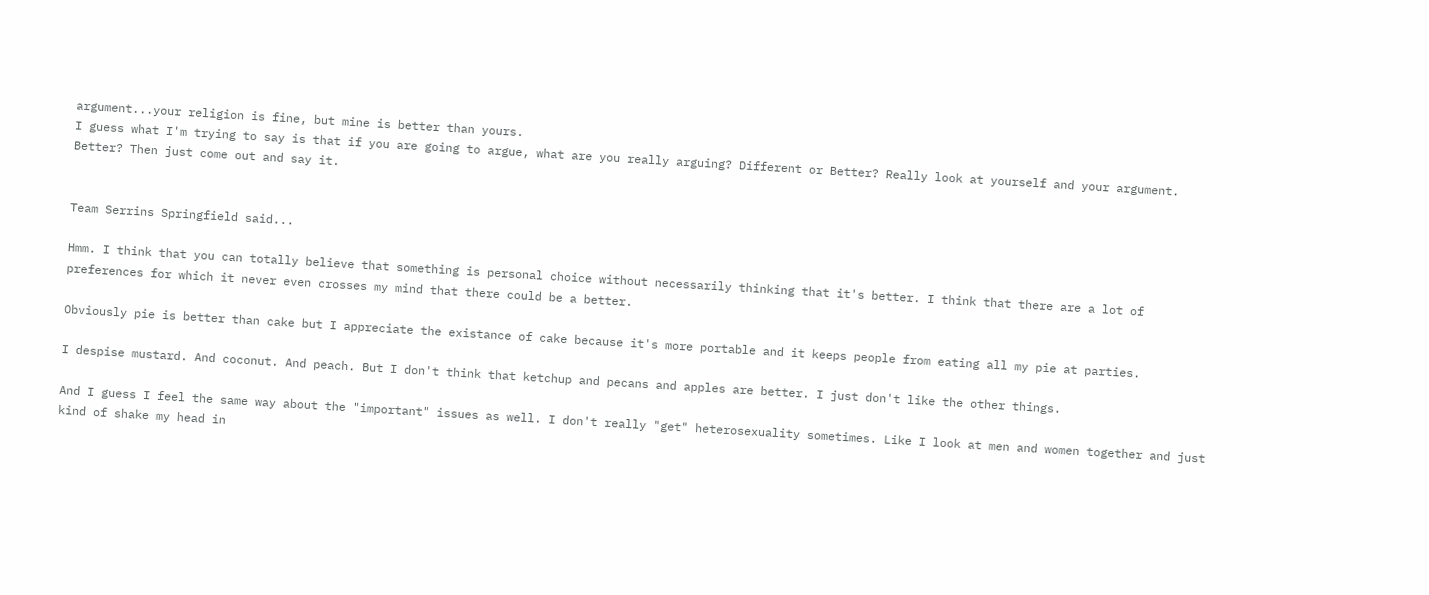argument...your religion is fine, but mine is better than yours.
I guess what I'm trying to say is that if you are going to argue, what are you really arguing? Different or Better? Really look at yourself and your argument. Better? Then just come out and say it.


Team Serrins Springfield said...

Hmm. I think that you can totally believe that something is personal choice without necessarily thinking that it's better. I think that there are a lot of preferences for which it never even crosses my mind that there could be a better.

Obviously pie is better than cake but I appreciate the existance of cake because it's more portable and it keeps people from eating all my pie at parties.

I despise mustard. And coconut. And peach. But I don't think that ketchup and pecans and apples are better. I just don't like the other things.

And I guess I feel the same way about the "important" issues as well. I don't really "get" heterosexuality sometimes. Like I look at men and women together and just kind of shake my head in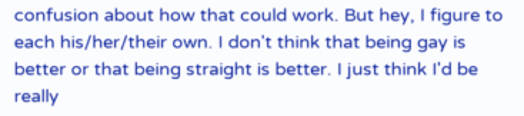confusion about how that could work. But hey, I figure to each his/her/their own. I don't think that being gay is better or that being straight is better. I just think I'd be really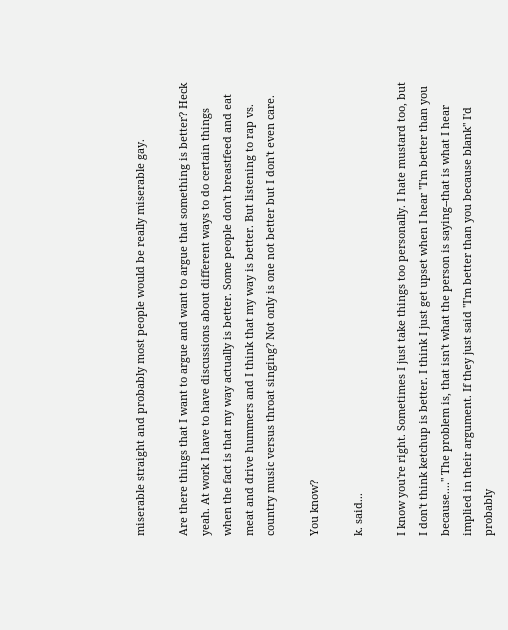miserable straight and probably most people would be really miserable gay.

Are there things that I want to argue and want to argue that something is better? Heck yeah. At work I have to have discussions about different ways to do certain things when the fact is that my way actually is better. Some people don't breastfeed and eat meat and drive hummers and I think that my way is better. But listening to rap vs. country music versus throat singing? Not only is one not better but I don't even care.

You know?

k. said...

I know you're right. Sometimes I just take things too personally. I hate mustard too, but I don't think ketchup is better. I think I just get upset when I hear "I'm better than you because...." The problem is, that isn't what the person is saying--that is what I hear implied in their argument. If they just said "I'm better than you because blank" I'd probably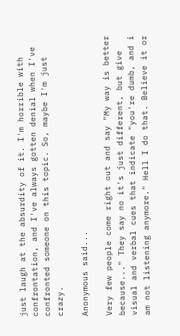just laugh at the absurdity of it. I'm horrible with confrontation, and I've always gotten denial when I've confronted someone on this topic. So, maybe I'm just crazy.

Anonymous said...

Very few people come right out and say "My way is better because..." They say no it's just different, but give visual and verbal cues that indicate "you're dumb, and i am not listening anymore." Hell I do that. Believe it or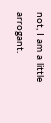not, I am a little arrogant.